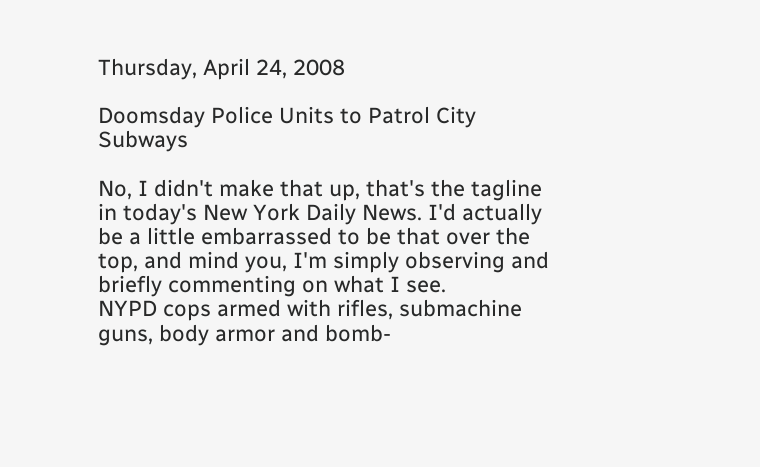Thursday, April 24, 2008

Doomsday Police Units to Patrol City Subways

No, I didn't make that up, that's the tagline in today's New York Daily News. I'd actually be a little embarrassed to be that over the top, and mind you, I'm simply observing and briefly commenting on what I see.
NYPD cops armed with rifles, submachine guns, body armor and bomb-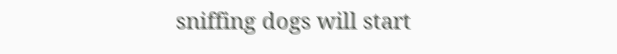sniffing dogs will start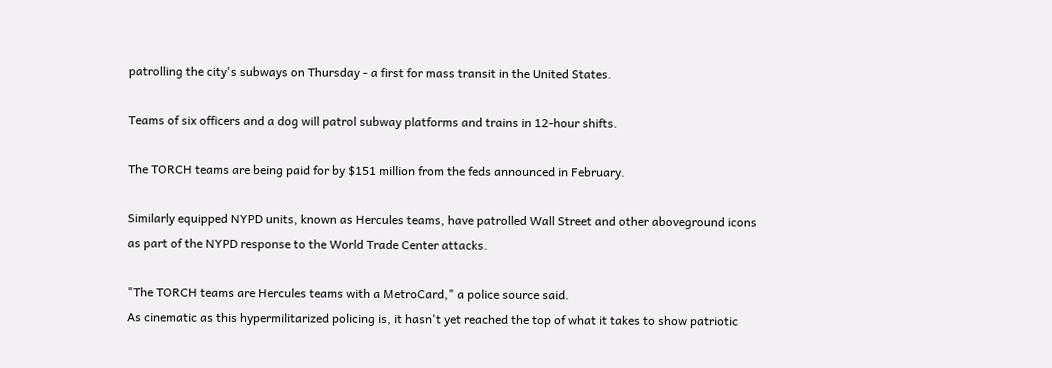patrolling the city's subways on Thursday - a first for mass transit in the United States.

Teams of six officers and a dog will patrol subway platforms and trains in 12-hour shifts.

The TORCH teams are being paid for by $151 million from the feds announced in February.

Similarly equipped NYPD units, known as Hercules teams, have patrolled Wall Street and other aboveground icons as part of the NYPD response to the World Trade Center attacks.

"The TORCH teams are Hercules teams with a MetroCard," a police source said.
As cinematic as this hypermilitarized policing is, it hasn't yet reached the top of what it takes to show patriotic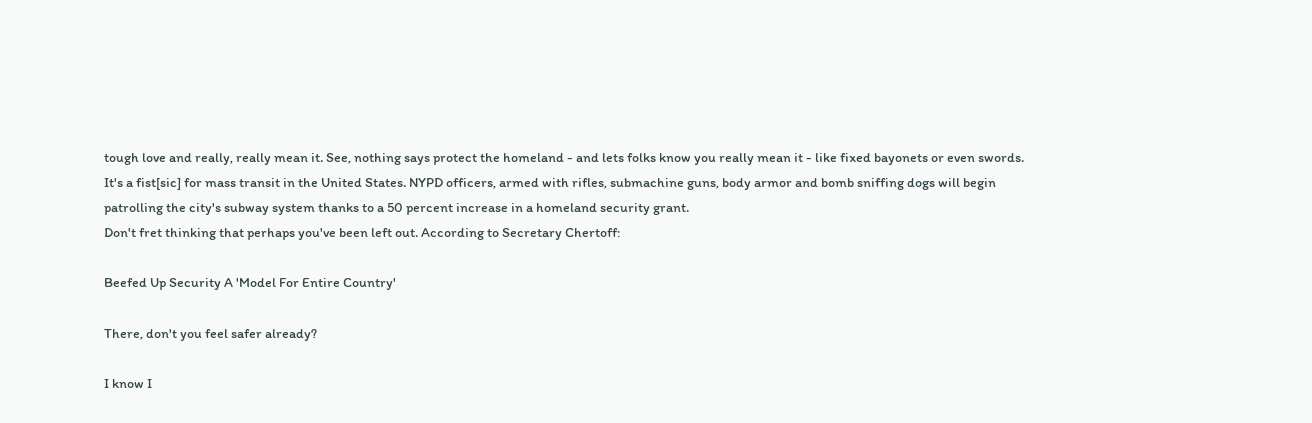tough love and really, really mean it. See, nothing says protect the homeland - and lets folks know you really mean it - like fixed bayonets or even swords.
It's a fist[sic] for mass transit in the United States. NYPD officers, armed with rifles, submachine guns, body armor and bomb sniffing dogs will begin patrolling the city's subway system thanks to a 50 percent increase in a homeland security grant.
Don't fret thinking that perhaps you've been left out. According to Secretary Chertoff:

Beefed Up Security A 'Model For Entire Country'

There, don't you feel safer already?

I know I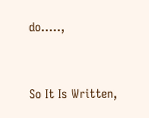do.....,


So It Is Written,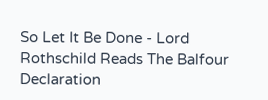So Let It Be Done - Lord Rothschild Reads The Balfour Declaration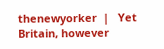thenewyorker  |   Yet Britain, however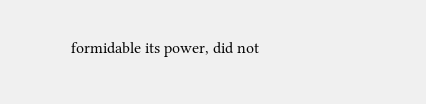formidable its power, did not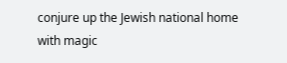conjure up the Jewish national home with magic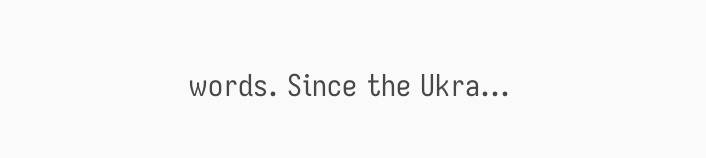words. Since the Ukra...